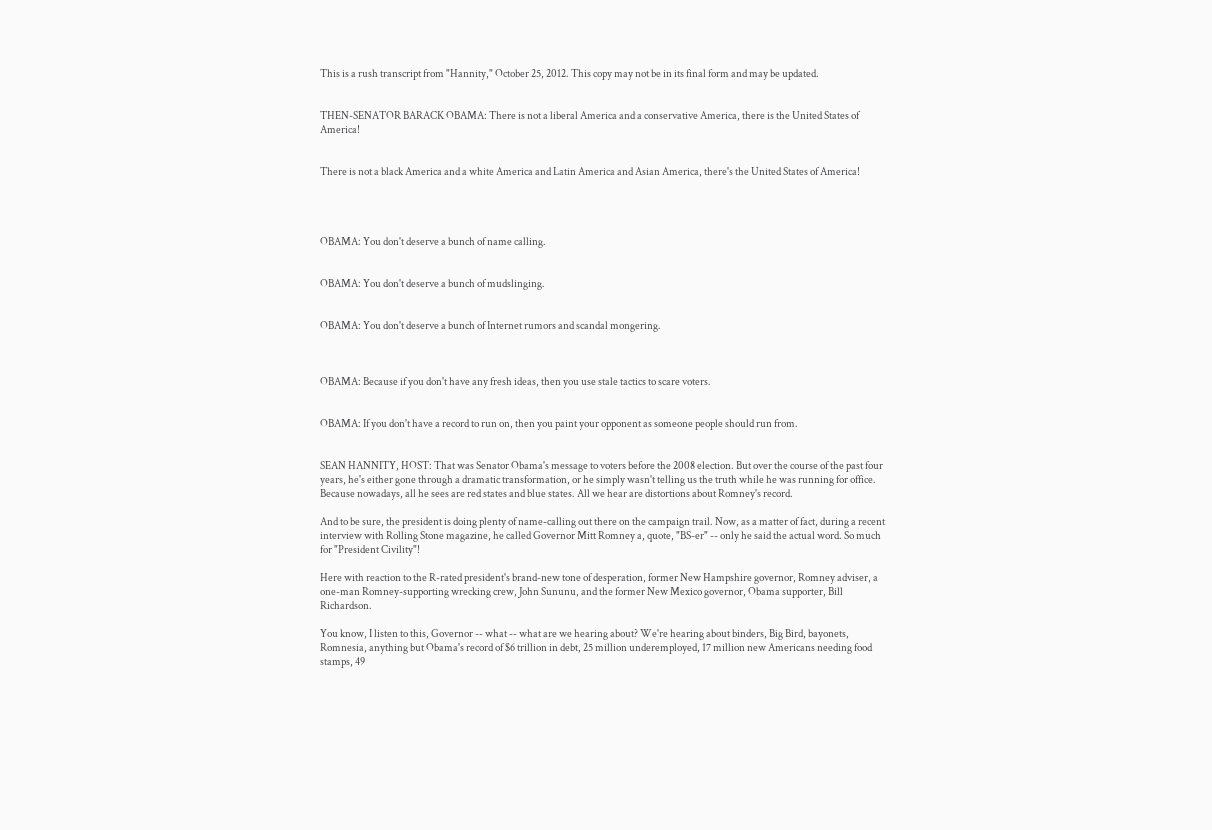This is a rush transcript from "Hannity," October 25, 2012. This copy may not be in its final form and may be updated.


THEN-SENATOR BARACK OBAMA: There is not a liberal America and a conservative America, there is the United States of America!


There is not a black America and a white America and Latin America and Asian America, there's the United States of America!




OBAMA: You don't deserve a bunch of name calling.


OBAMA: You don't deserve a bunch of mudslinging.


OBAMA: You don't deserve a bunch of Internet rumors and scandal mongering.



OBAMA: Because if you don't have any fresh ideas, then you use stale tactics to scare voters.


OBAMA: If you don't have a record to run on, then you paint your opponent as someone people should run from.


SEAN HANNITY, HOST: That was Senator Obama's message to voters before the 2008 election. But over the course of the past four years, he's either gone through a dramatic transformation, or he simply wasn't telling us the truth while he was running for office. Because nowadays, all he sees are red states and blue states. All we hear are distortions about Romney's record.

And to be sure, the president is doing plenty of name-calling out there on the campaign trail. Now, as a matter of fact, during a recent interview with Rolling Stone magazine, he called Governor Mitt Romney a, quote, "BS-er" -- only he said the actual word. So much for "President Civility"!

Here with reaction to the R-rated president's brand-new tone of desperation, former New Hampshire governor, Romney adviser, a one-man Romney-supporting wrecking crew, John Sununu, and the former New Mexico governor, Obama supporter, Bill Richardson.

You know, I listen to this, Governor -- what -- what are we hearing about? We're hearing about binders, Big Bird, bayonets, Romnesia, anything but Obama's record of $6 trillion in debt, 25 million underemployed, 17 million new Americans needing food stamps, 49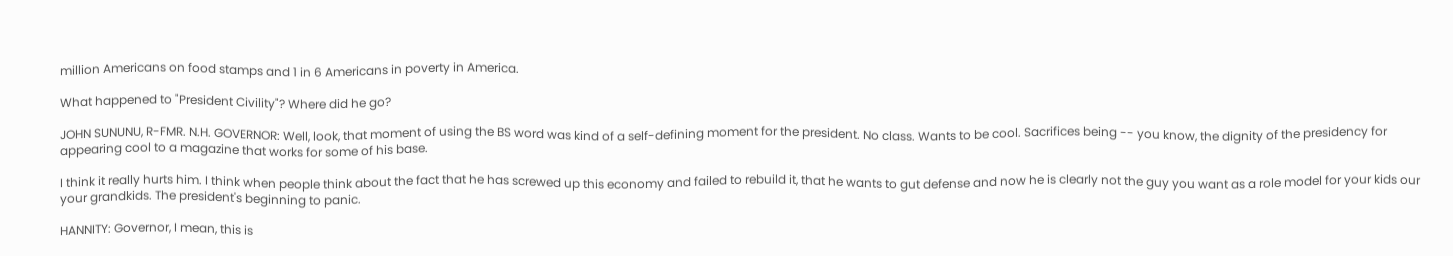million Americans on food stamps and 1 in 6 Americans in poverty in America.

What happened to "President Civility"? Where did he go?

JOHN SUNUNU, R-FMR. N.H. GOVERNOR: Well, look, that moment of using the BS word was kind of a self-defining moment for the president. No class. Wants to be cool. Sacrifices being -- you know, the dignity of the presidency for appearing cool to a magazine that works for some of his base.

I think it really hurts him. I think when people think about the fact that he has screwed up this economy and failed to rebuild it, that he wants to gut defense and now he is clearly not the guy you want as a role model for your kids our your grandkids. The president's beginning to panic.

HANNITY: Governor, I mean, this is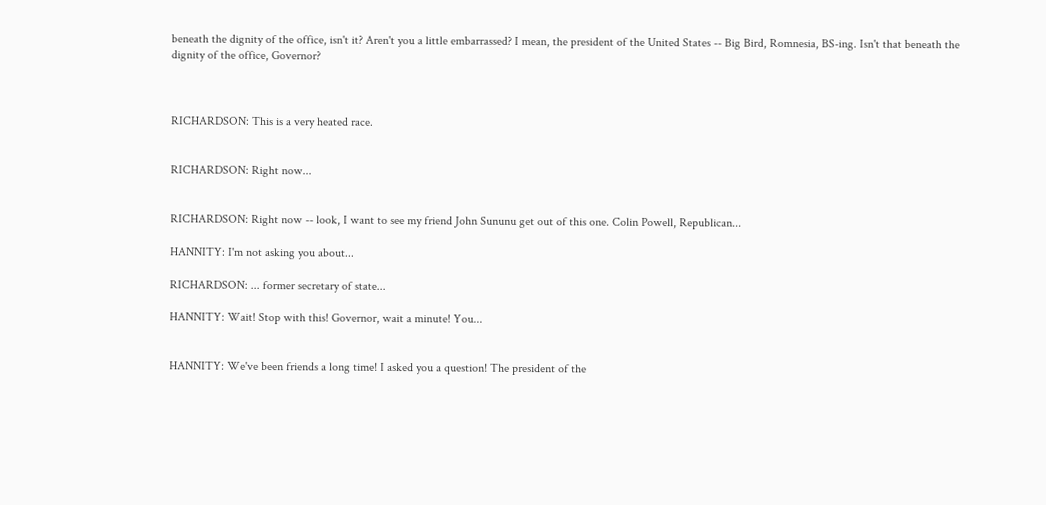beneath the dignity of the office, isn't it? Aren't you a little embarrassed? I mean, the president of the United States -- Big Bird, Romnesia, BS-ing. Isn't that beneath the dignity of the office, Governor?



RICHARDSON: This is a very heated race.


RICHARDSON: Right now...


RICHARDSON: Right now -- look, I want to see my friend John Sununu get out of this one. Colin Powell, Republican...

HANNITY: I'm not asking you about...

RICHARDSON: ... former secretary of state...

HANNITY: Wait! Stop with this! Governor, wait a minute! You...


HANNITY: We've been friends a long time! I asked you a question! The president of the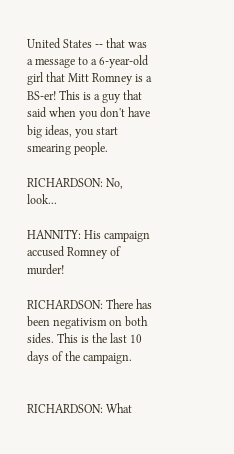United States -- that was a message to a 6-year-old girl that Mitt Romney is a BS-er! This is a guy that said when you don't have big ideas, you start smearing people.

RICHARDSON: No, look...

HANNITY: His campaign accused Romney of murder!

RICHARDSON: There has been negativism on both sides. This is the last 10 days of the campaign.


RICHARDSON: What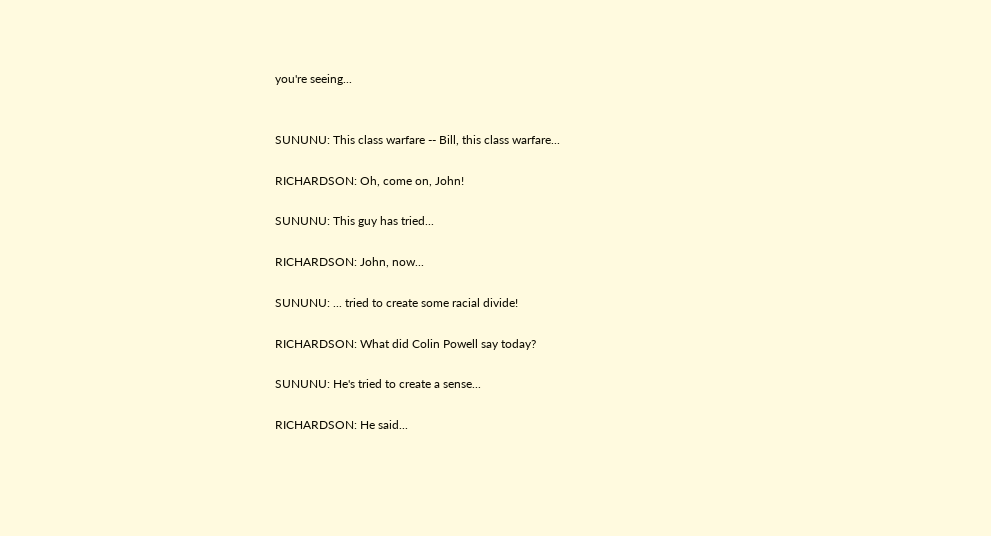you're seeing...


SUNUNU: This class warfare -- Bill, this class warfare...

RICHARDSON: Oh, come on, John!

SUNUNU: This guy has tried...

RICHARDSON: John, now...

SUNUNU: ... tried to create some racial divide!

RICHARDSON: What did Colin Powell say today?

SUNUNU: He's tried to create a sense...

RICHARDSON: He said...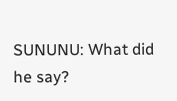SUNUNU: What did he say?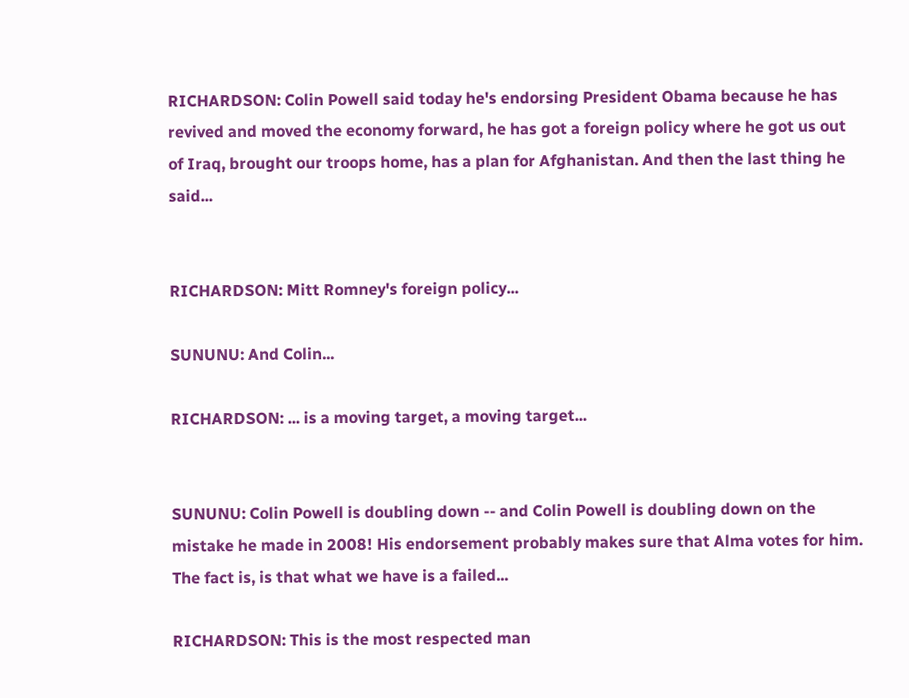RICHARDSON: Colin Powell said today he's endorsing President Obama because he has revived and moved the economy forward, he has got a foreign policy where he got us out of Iraq, brought our troops home, has a plan for Afghanistan. And then the last thing he said...


RICHARDSON: Mitt Romney's foreign policy...

SUNUNU: And Colin...

RICHARDSON: ... is a moving target, a moving target...


SUNUNU: Colin Powell is doubling down -- and Colin Powell is doubling down on the mistake he made in 2008! His endorsement probably makes sure that Alma votes for him. The fact is, is that what we have is a failed...

RICHARDSON: This is the most respected man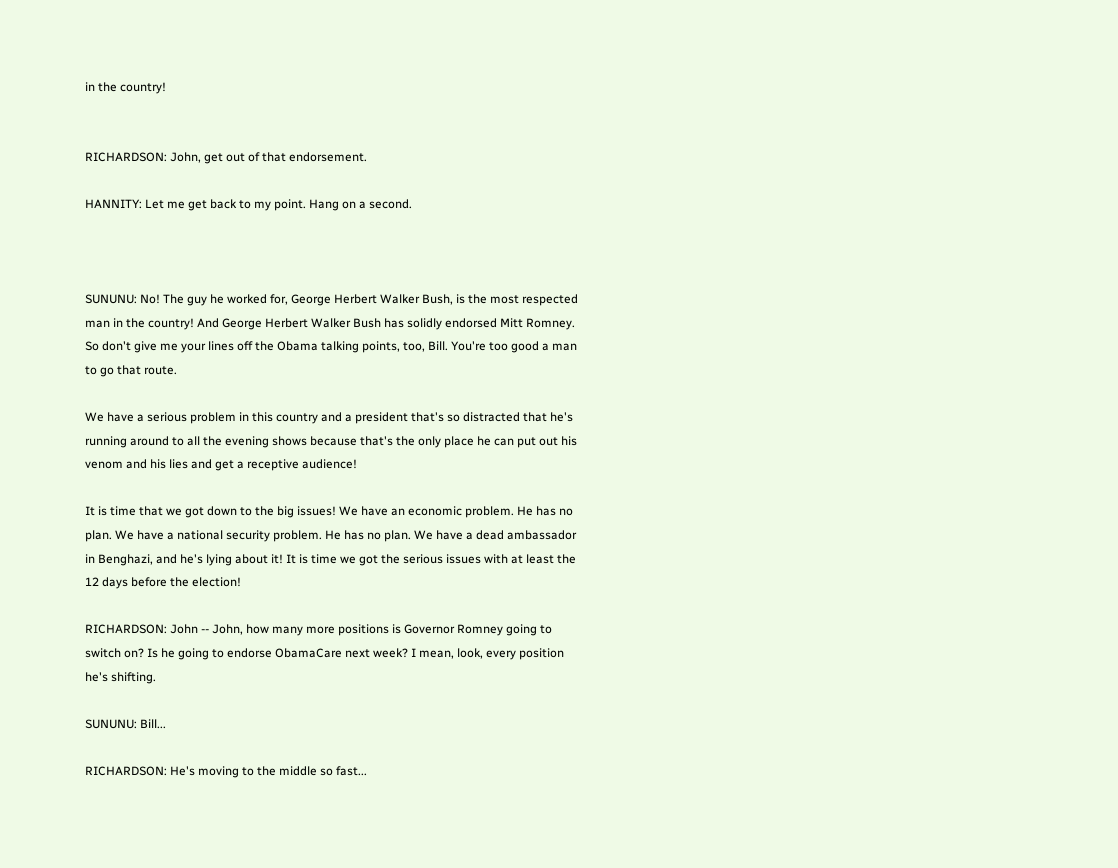in the country!


RICHARDSON: John, get out of that endorsement.

HANNITY: Let me get back to my point. Hang on a second.



SUNUNU: No! The guy he worked for, George Herbert Walker Bush, is the most respected man in the country! And George Herbert Walker Bush has solidly endorsed Mitt Romney. So don't give me your lines off the Obama talking points, too, Bill. You're too good a man to go that route.

We have a serious problem in this country and a president that's so distracted that he's running around to all the evening shows because that's the only place he can put out his venom and his lies and get a receptive audience!

It is time that we got down to the big issues! We have an economic problem. He has no plan. We have a national security problem. He has no plan. We have a dead ambassador in Benghazi, and he's lying about it! It is time we got the serious issues with at least the 12 days before the election!

RICHARDSON: John -- John, how many more positions is Governor Romney going to switch on? Is he going to endorse ObamaCare next week? I mean, look, every position he's shifting.

SUNUNU: Bill...

RICHARDSON: He's moving to the middle so fast...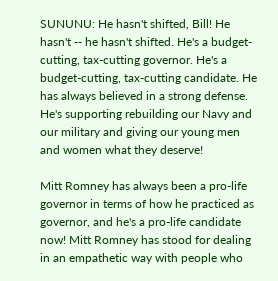SUNUNU: He hasn't shifted, Bill! He hasn't -- he hasn't shifted. He's a budget-cutting, tax-cutting governor. He's a budget-cutting, tax-cutting candidate. He has always believed in a strong defense. He's supporting rebuilding our Navy and our military and giving our young men and women what they deserve!

Mitt Romney has always been a pro-life governor in terms of how he practiced as governor, and he's a pro-life candidate now! Mitt Romney has stood for dealing in an empathetic way with people who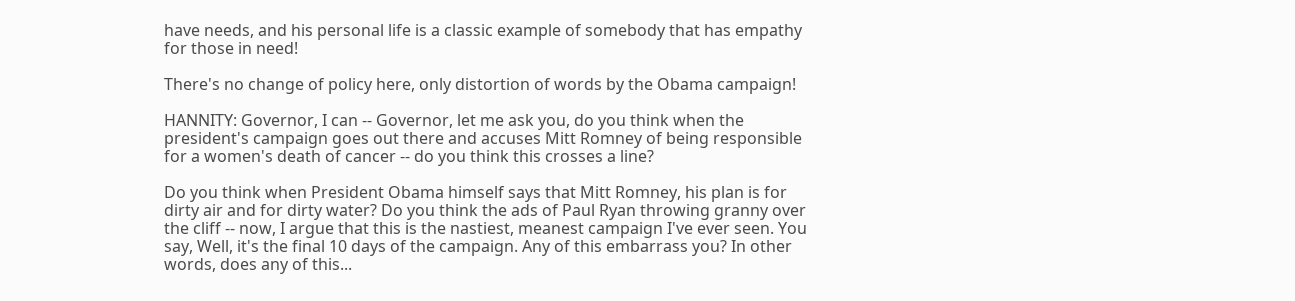have needs, and his personal life is a classic example of somebody that has empathy for those in need!

There's no change of policy here, only distortion of words by the Obama campaign!

HANNITY: Governor, I can -- Governor, let me ask you, do you think when the president's campaign goes out there and accuses Mitt Romney of being responsible for a women's death of cancer -- do you think this crosses a line?

Do you think when President Obama himself says that Mitt Romney, his plan is for dirty air and for dirty water? Do you think the ads of Paul Ryan throwing granny over the cliff -- now, I argue that this is the nastiest, meanest campaign I've ever seen. You say, Well, it's the final 10 days of the campaign. Any of this embarrass you? In other words, does any of this...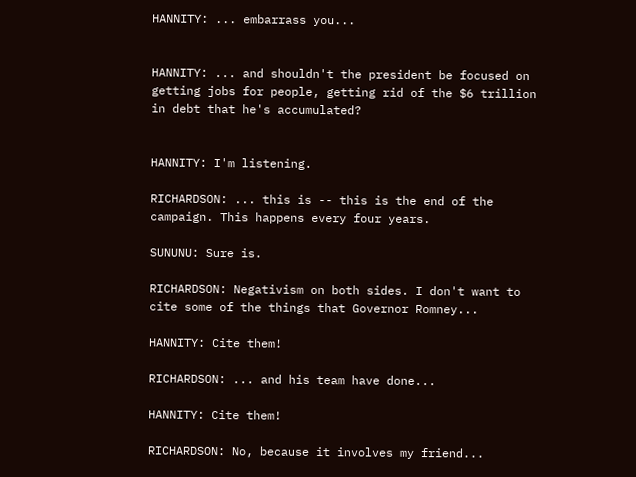HANNITY: ... embarrass you...


HANNITY: ... and shouldn't the president be focused on getting jobs for people, getting rid of the $6 trillion in debt that he's accumulated?


HANNITY: I'm listening.

RICHARDSON: ... this is -- this is the end of the campaign. This happens every four years.

SUNUNU: Sure is.

RICHARDSON: Negativism on both sides. I don't want to cite some of the things that Governor Romney...

HANNITY: Cite them!

RICHARDSON: ... and his team have done...

HANNITY: Cite them!

RICHARDSON: No, because it involves my friend...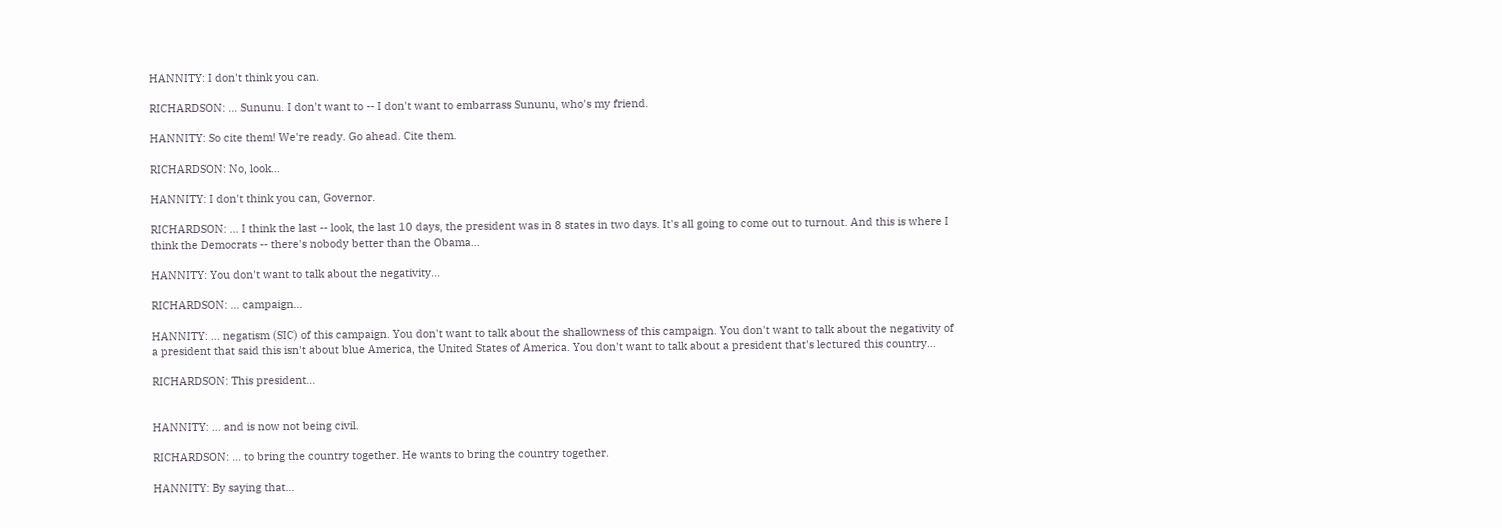HANNITY: I don't think you can.

RICHARDSON: ... Sununu. I don't want to -- I don't want to embarrass Sununu, who's my friend.

HANNITY: So cite them! We're ready. Go ahead. Cite them.

RICHARDSON: No, look...

HANNITY: I don't think you can, Governor.

RICHARDSON: ... I think the last -- look, the last 10 days, the president was in 8 states in two days. It's all going to come out to turnout. And this is where I think the Democrats -- there's nobody better than the Obama...

HANNITY: You don't want to talk about the negativity...

RICHARDSON: ... campaign...

HANNITY: ... negatism (SIC) of this campaign. You don't want to talk about the shallowness of this campaign. You don't want to talk about the negativity of a president that said this isn't about blue America, the United States of America. You don't want to talk about a president that's lectured this country...

RICHARDSON: This president...


HANNITY: ... and is now not being civil.

RICHARDSON: ... to bring the country together. He wants to bring the country together.

HANNITY: By saying that...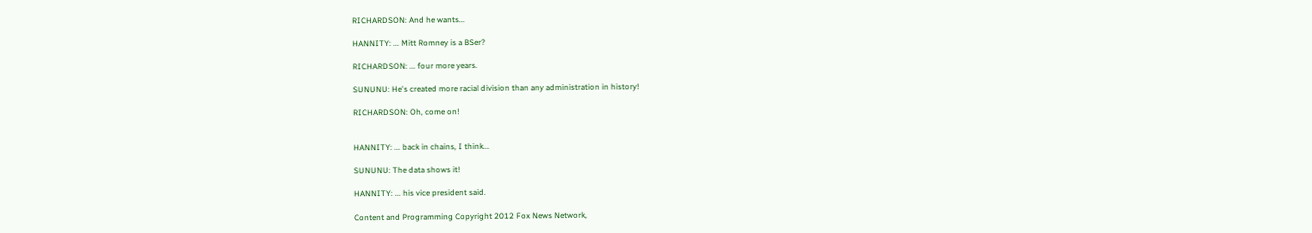RICHARDSON: And he wants...

HANNITY: ... Mitt Romney is a BSer?

RICHARDSON: ... four more years.

SUNUNU: He's created more racial division than any administration in history!

RICHARDSON: Oh, come on!


HANNITY: ... back in chains, I think...

SUNUNU: The data shows it!

HANNITY: ... his vice president said.

Content and Programming Copyright 2012 Fox News Network,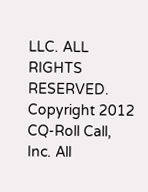LLC. ALL RIGHTS RESERVED. Copyright 2012 CQ-Roll Call, Inc. All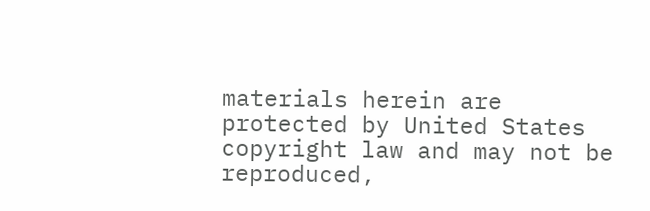materials herein are protected by United States copyright law and may not be reproduced,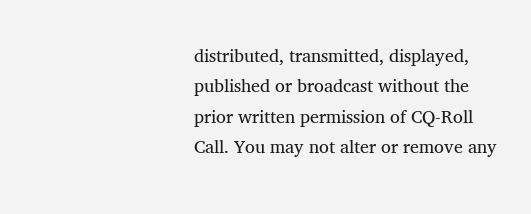distributed, transmitted, displayed, published or broadcast without the prior written permission of CQ-Roll Call. You may not alter or remove any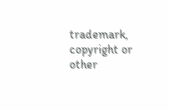trademark, copyright or other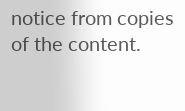notice from copies of the content.